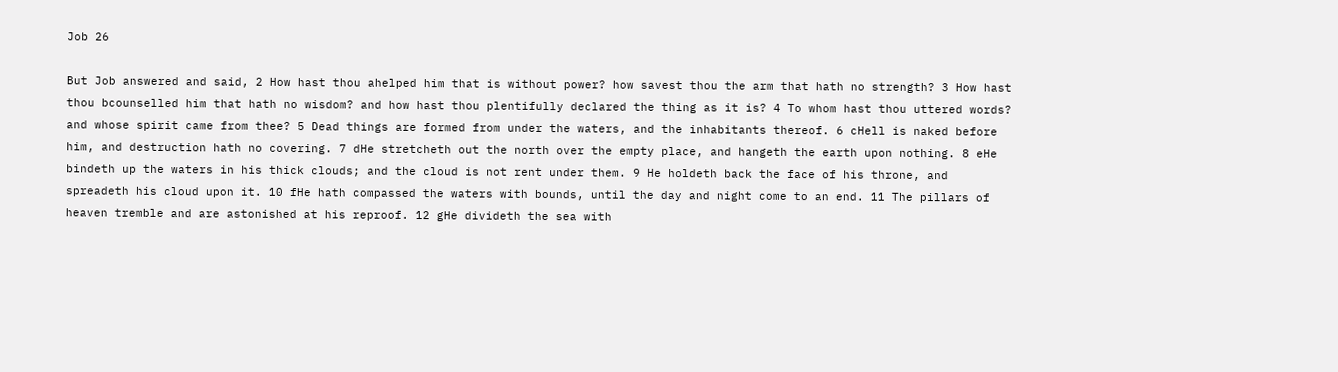Job 26

But Job answered and said, 2 How hast thou ahelped him that is without power? how savest thou the arm that hath no strength? 3 How hast thou bcounselled him that hath no wisdom? and how hast thou plentifully declared the thing as it is? 4 To whom hast thou uttered words? and whose spirit came from thee? 5 Dead things are formed from under the waters, and the inhabitants thereof. 6 cHell is naked before him, and destruction hath no covering. 7 dHe stretcheth out the north over the empty place, and hangeth the earth upon nothing. 8 eHe bindeth up the waters in his thick clouds; and the cloud is not rent under them. 9 He holdeth back the face of his throne, and spreadeth his cloud upon it. 10 fHe hath compassed the waters with bounds, until the day and night come to an end. 11 The pillars of heaven tremble and are astonished at his reproof. 12 gHe divideth the sea with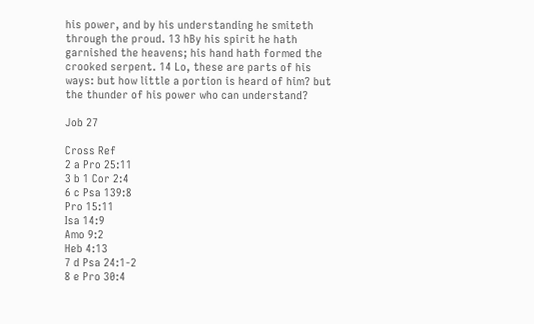his power, and by his understanding he smiteth through the proud. 13 hBy his spirit he hath garnished the heavens; his hand hath formed the crooked serpent. 14 Lo, these are parts of his ways: but how little a portion is heard of him? but the thunder of his power who can understand?

Job 27

Cross Ref
2 a Pro 25:11
3 b 1 Cor 2:4
6 c Psa 139:8
Pro 15:11
Isa 14:9
Amo 9:2
Heb 4:13
7 d Psa 24:1-2
8 e Pro 30:4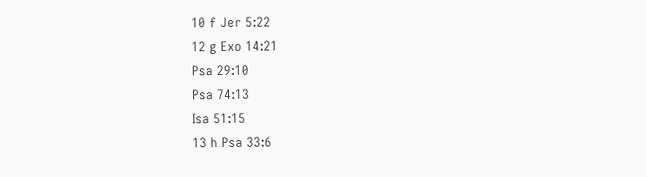10 f Jer 5:22
12 g Exo 14:21
Psa 29:10
Psa 74:13
Isa 51:15
13 h Psa 33:6